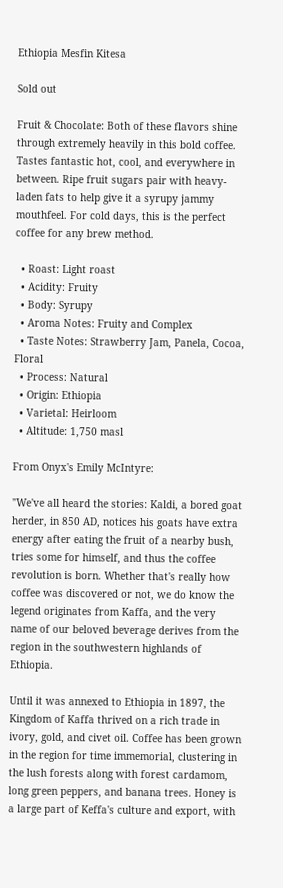Ethiopia Mesfin Kitesa

Sold out

Fruit & Chocolate: Both of these flavors shine through extremely heavily in this bold coffee. Tastes fantastic hot, cool, and everywhere in between. Ripe fruit sugars pair with heavy-laden fats to help give it a syrupy jammy mouthfeel. For cold days, this is the perfect coffee for any brew method.

  • Roast: Light roast
  • Acidity: Fruity
  • Body: Syrupy
  • Aroma Notes: Fruity and Complex
  • Taste Notes: Strawberry Jam, Panela, Cocoa, Floral
  • Process: Natural
  • Origin: Ethiopia
  • Varietal: Heirloom
  • Altitude: 1,750 masl

From Onyx's Emily McIntyre:

"We've all heard the stories: Kaldi, a bored goat herder, in 850 AD, notices his goats have extra energy after eating the fruit of a nearby bush, tries some for himself, and thus the coffee revolution is born. Whether that's really how coffee was discovered or not, we do know the legend originates from Kaffa, and the very name of our beloved beverage derives from the region in the southwestern highlands of Ethiopia.

Until it was annexed to Ethiopia in 1897, the Kingdom of Kaffa thrived on a rich trade in ivory, gold, and civet oil. Coffee has been grown in the region for time immemorial, clustering in the lush forests along with forest cardamom, long green peppers, and banana trees. Honey is a large part of Keffa's culture and export, with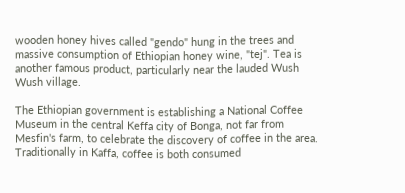wooden honey hives called "gendo" hung in the trees and massive consumption of Ethiopian honey wine, "tej". Tea is another famous product, particularly near the lauded Wush Wush village.

The Ethiopian government is establishing a National Coffee Museum in the central Keffa city of Bonga, not far from Mesfin's farm, to celebrate the discovery of coffee in the area. Traditionally in Kaffa, coffee is both consumed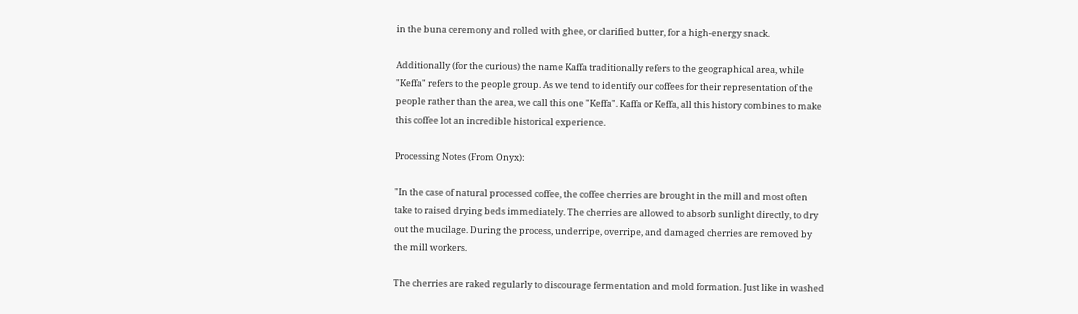in the buna ceremony and rolled with ghee, or clarified butter, for a high-energy snack.

Additionally (for the curious) the name Kaffa traditionally refers to the geographical area, while "Keffa" refers to the people group. As we tend to identify our coffees for their representation of the people rather than the area, we call this one "Keffa". Kaffa or Keffa, all this history combines to make this coffee lot an incredible historical experience.

Processing Notes (From Onyx):

"In the case of natural processed coffee, the coffee cherries are brought in the mill and most often take to raised drying beds immediately. The cherries are allowed to absorb sunlight directly, to dry out the mucilage. During the process, underripe, overripe, and damaged cherries are removed by the mill workers.

The cherries are raked regularly to discourage fermentation and mold formation. Just like in washed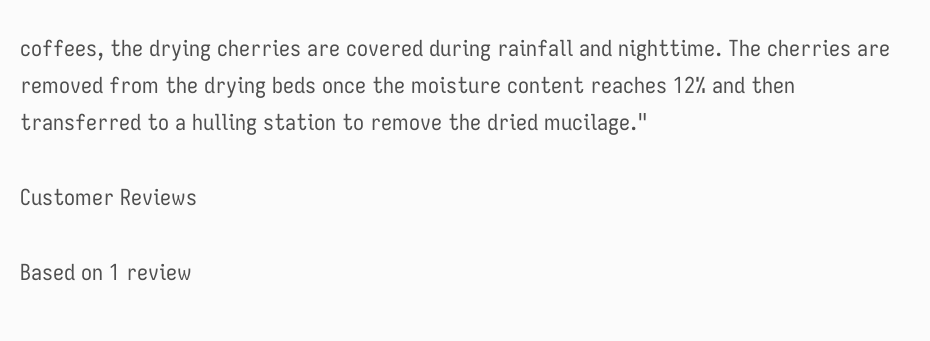coffees, the drying cherries are covered during rainfall and nighttime. The cherries are removed from the drying beds once the moisture content reaches 12% and then transferred to a hulling station to remove the dried mucilage."

Customer Reviews

Based on 1 review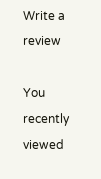Write a review

You recently viewed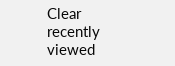Clear recently viewed